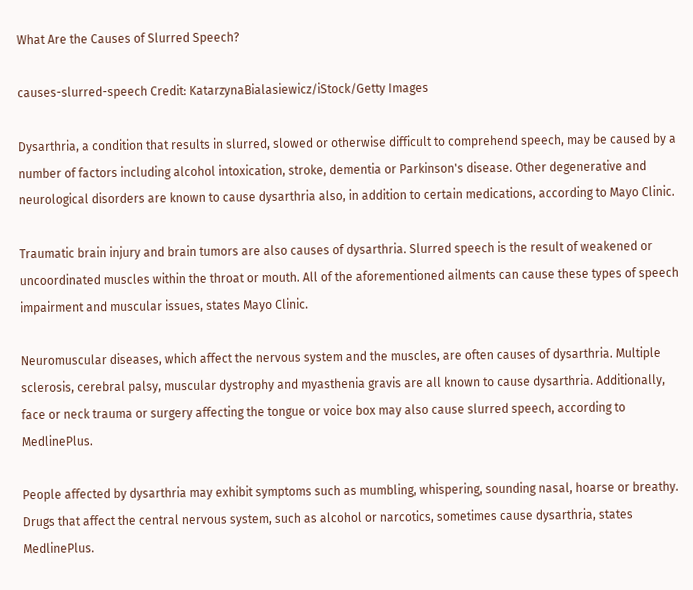What Are the Causes of Slurred Speech?

causes-slurred-speech Credit: KatarzynaBialasiewicz/iStock/Getty Images

Dysarthria, a condition that results in slurred, slowed or otherwise difficult to comprehend speech, may be caused by a number of factors including alcohol intoxication, stroke, dementia or Parkinson's disease. Other degenerative and neurological disorders are known to cause dysarthria also, in addition to certain medications, according to Mayo Clinic.

Traumatic brain injury and brain tumors are also causes of dysarthria. Slurred speech is the result of weakened or uncoordinated muscles within the throat or mouth. All of the aforementioned ailments can cause these types of speech impairment and muscular issues, states Mayo Clinic.

Neuromuscular diseases, which affect the nervous system and the muscles, are often causes of dysarthria. Multiple sclerosis, cerebral palsy, muscular dystrophy and myasthenia gravis are all known to cause dysarthria. Additionally, face or neck trauma or surgery affecting the tongue or voice box may also cause slurred speech, according to MedlinePlus.

People affected by dysarthria may exhibit symptoms such as mumbling, whispering, sounding nasal, hoarse or breathy. Drugs that affect the central nervous system, such as alcohol or narcotics, sometimes cause dysarthria, states MedlinePlus.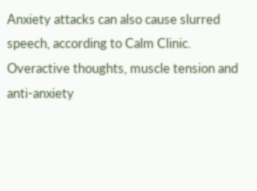Anxiety attacks can also cause slurred speech, according to Calm Clinic. Overactive thoughts, muscle tension and anti-anxiety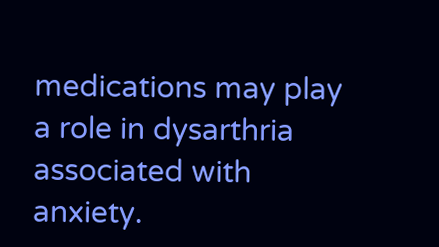medications may play a role in dysarthria associated with anxiety.